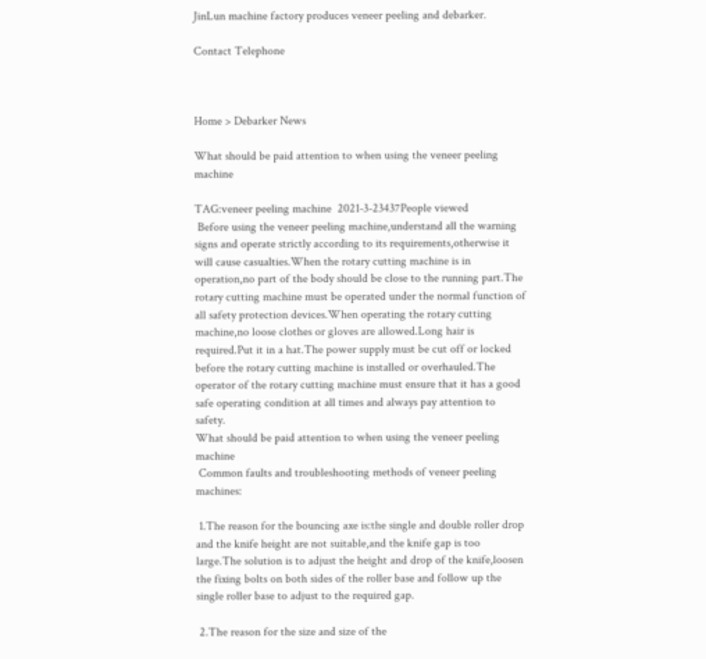JinLun machine factory produces veneer peeling and debarker.

Contact Telephone



Home > Debarker News

What should be paid attention to when using the veneer peeling machine

TAG:veneer peeling machine  2021-3-23437People viewed
 Before using the veneer peeling machine,understand all the warning signs and operate strictly according to its requirements,otherwise it will cause casualties.When the rotary cutting machine is in operation,no part of the body should be close to the running part.The rotary cutting machine must be operated under the normal function of all safety protection devices.When operating the rotary cutting machine,no loose clothes or gloves are allowed.Long hair is required.Put it in a hat.The power supply must be cut off or locked before the rotary cutting machine is installed or overhauled.The operator of the rotary cutting machine must ensure that it has a good safe operating condition at all times and always pay attention to safety.
What should be paid attention to when using the veneer peeling machine
 Common faults and troubleshooting methods of veneer peeling machines:

 1.The reason for the bouncing axe is:the single and double roller drop and the knife height are not suitable,and the knife gap is too large.The solution is to adjust the height and drop of the knife,loosen the fixing bolts on both sides of the roller base and follow up the single roller base to adjust to the required gap.

 2.The reason for the size and size of the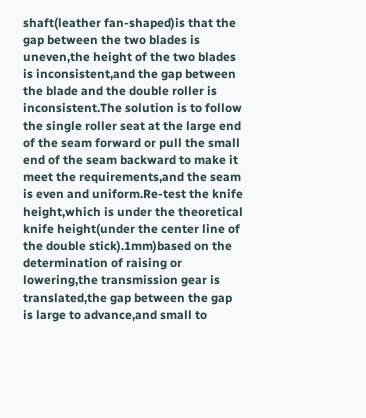shaft(leather fan-shaped)is that the gap between the two blades is uneven,the height of the two blades is inconsistent,and the gap between the blade and the double roller is inconsistent.The solution is to follow the single roller seat at the large end of the seam forward or pull the small end of the seam backward to make it meet the requirements,and the seam is even and uniform.Re-test the knife height,which is under the theoretical knife height(under the center line of the double stick).1mm)based on the determination of raising or lowering,the transmission gear is translated,the gap between the gap is large to advance,and small to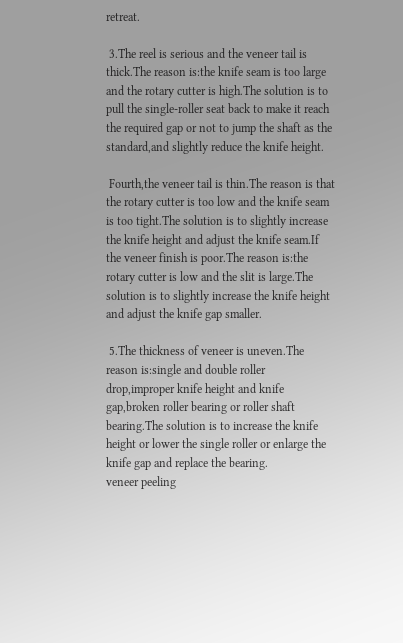retreat.

 3.The reel is serious and the veneer tail is thick.The reason is:the knife seam is too large and the rotary cutter is high.The solution is to pull the single-roller seat back to make it reach the required gap or not to jump the shaft as the standard,and slightly reduce the knife height.

 Fourth,the veneer tail is thin.The reason is that the rotary cutter is too low and the knife seam is too tight.The solution is to slightly increase the knife height and adjust the knife seam.If the veneer finish is poor.The reason is:the rotary cutter is low and the slit is large.The solution is to slightly increase the knife height and adjust the knife gap smaller.

 5.The thickness of veneer is uneven.The reason is:single and double roller drop,improper knife height and knife gap,broken roller bearing or roller shaft bearing.The solution is to increase the knife height or lower the single roller or enlarge the knife gap and replace the bearing.
veneer peeling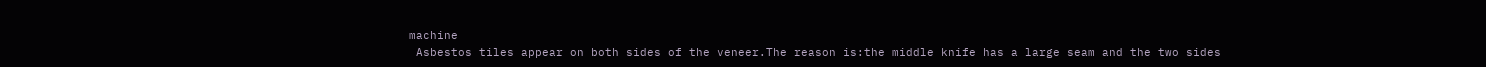machine
 Asbestos tiles appear on both sides of the veneer.The reason is:the middle knife has a large seam and the two sides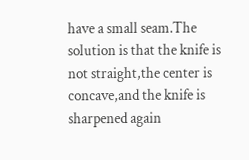have a small seam.The solution is that the knife is not straight,the center is concave,and the knife is sharpened again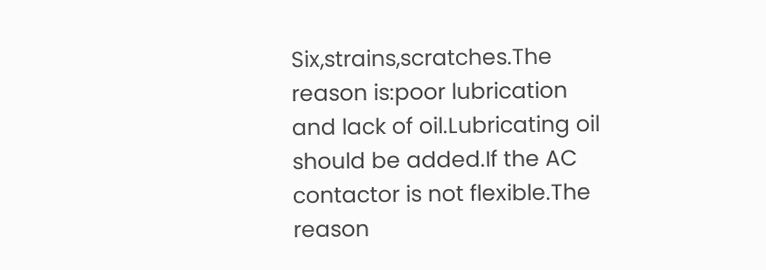Six,strains,scratches.The reason is:poor lubrication and lack of oil.Lubricating oil should be added.If the AC contactor is not flexible.The reason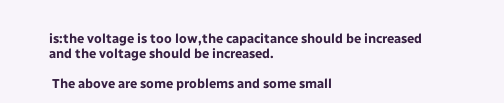is:the voltage is too low,the capacitance should be increased and the voltage should be increased.

 The above are some problems and some small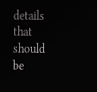details that should be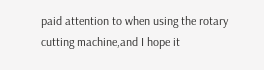paid attention to when using the rotary cutting machine,and I hope it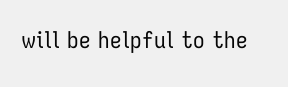will be helpful to the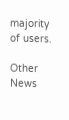majority of users.

Other News